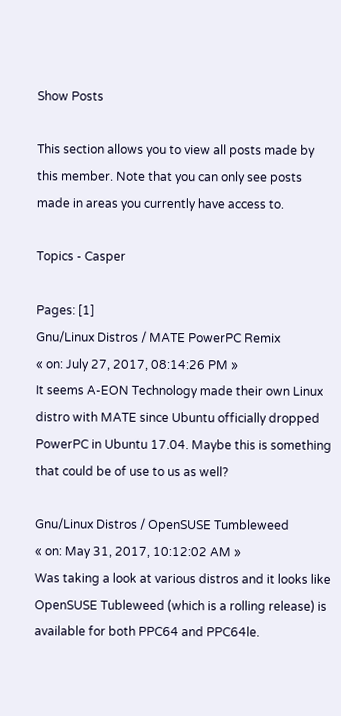Show Posts

This section allows you to view all posts made by this member. Note that you can only see posts made in areas you currently have access to.

Topics - Casper

Pages: [1]
Gnu/Linux Distros / MATE PowerPC Remix
« on: July 27, 2017, 08:14:26 PM »
It seems A-EON Technology made their own Linux distro with MATE since Ubuntu officially dropped PowerPC in Ubuntu 17.04. Maybe this is something that could be of use to us as well?

Gnu/Linux Distros / OpenSUSE Tumbleweed
« on: May 31, 2017, 10:12:02 AM »
Was taking a look at various distros and it looks like OpenSUSE Tubleweed (which is a rolling release) is available for both PPC64 and PPC64le.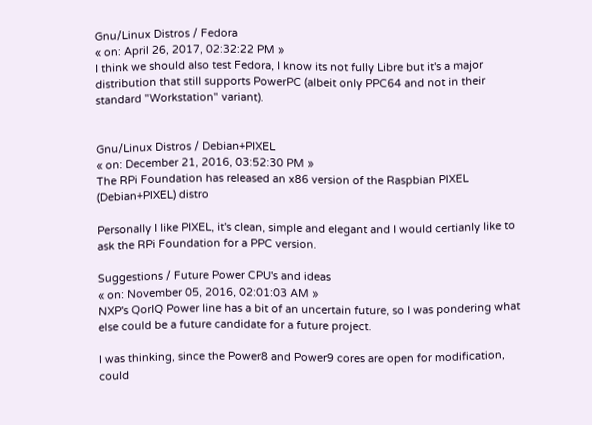Gnu/Linux Distros / Fedora
« on: April 26, 2017, 02:32:22 PM »
I think we should also test Fedora, I know its not fully Libre but it's a major distribution that still supports PowerPC (albeit only PPC64 and not in their standard "Workstation" variant).


Gnu/Linux Distros / Debian+PIXEL
« on: December 21, 2016, 03:52:30 PM »
The RPi Foundation has released an x86 version of the Raspbian PIXEL (Debian+PIXEL) distro

Personally I like PIXEL, it's clean, simple and elegant and I would certianly like to ask the RPi Foundation for a PPC version.

Suggestions / Future Power CPU's and ideas
« on: November 05, 2016, 02:01:03 AM »
NXP's QorIQ Power line has a bit of an uncertain future, so I was pondering what else could be a future candidate for a future project.

I was thinking, since the Power8 and Power9 cores are open for modification, could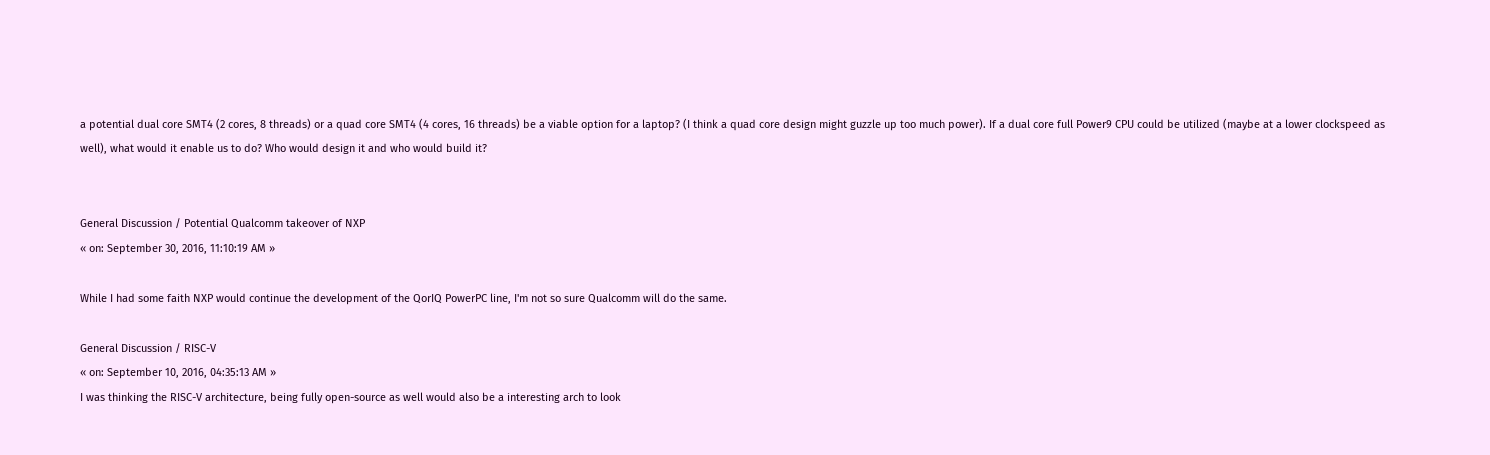a potential dual core SMT4 (2 cores, 8 threads) or a quad core SMT4 (4 cores, 16 threads) be a viable option for a laptop? (I think a quad core design might guzzle up too much power). If a dual core full Power9 CPU could be utilized (maybe at a lower clockspeed as well), what would it enable us to do? Who would design it and who would build it?


General Discussion / Potential Qualcomm takeover of NXP
« on: September 30, 2016, 11:10:19 AM »

While I had some faith NXP would continue the development of the QorIQ PowerPC line, I'm not so sure Qualcomm will do the same.

General Discussion / RISC-V
« on: September 10, 2016, 04:35:13 AM »
I was thinking the RISC-V architecture, being fully open-source as well would also be a interesting arch to look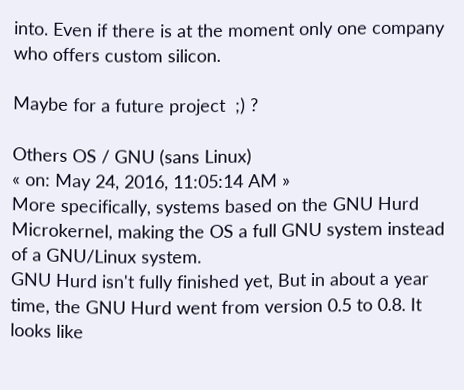into. Even if there is at the moment only one company who offers custom silicon.

Maybe for a future project  ;) ?

Others OS / GNU (sans Linux)
« on: May 24, 2016, 11:05:14 AM »
More specifically, systems based on the GNU Hurd Microkernel, making the OS a full GNU system instead of a GNU/Linux system.
GNU Hurd isn't fully finished yet, But in about a year time, the GNU Hurd went from version 0.5 to 0.8. It looks like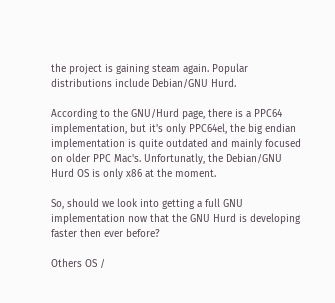the project is gaining steam again. Popular distributions include Debian/GNU Hurd.

According to the GNU/Hurd page, there is a PPC64 implementation, but it's only PPC64el, the big endian implementation is quite outdated and mainly focused on older PPC Mac's. Unfortunatly, the Debian/GNU Hurd OS is only x86 at the moment.

So, should we look into getting a full GNU implementation now that the GNU Hurd is developing faster then ever before?

Others OS /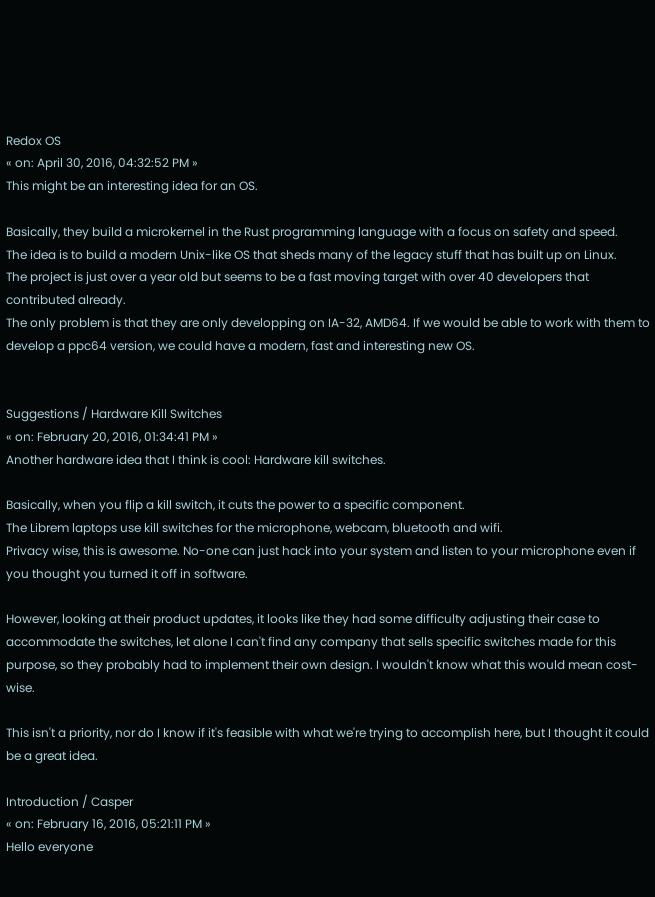Redox OS
« on: April 30, 2016, 04:32:52 PM »
This might be an interesting idea for an OS.

Basically, they build a microkernel in the Rust programming language with a focus on safety and speed.
The idea is to build a modern Unix-like OS that sheds many of the legacy stuff that has built up on Linux.
The project is just over a year old but seems to be a fast moving target with over 40 developers that contributed already.
The only problem is that they are only developping on IA-32, AMD64. If we would be able to work with them to develop a ppc64 version, we could have a modern, fast and interesting new OS.


Suggestions / Hardware Kill Switches
« on: February 20, 2016, 01:34:41 PM »
Another hardware idea that I think is cool: Hardware kill switches.

Basically, when you flip a kill switch, it cuts the power to a specific component.
The Librem laptops use kill switches for the microphone, webcam, bluetooth and wifi.
Privacy wise, this is awesome. No-one can just hack into your system and listen to your microphone even if you thought you turned it off in software.

However, looking at their product updates, it looks like they had some difficulty adjusting their case to accommodate the switches, let alone I can't find any company that sells specific switches made for this purpose, so they probably had to implement their own design. I wouldn't know what this would mean cost-wise.

This isn't a priority, nor do I know if it's feasible with what we're trying to accomplish here, but I thought it could be a great idea.

Introduction / Casper
« on: February 16, 2016, 05:21:11 PM »
Hello everyone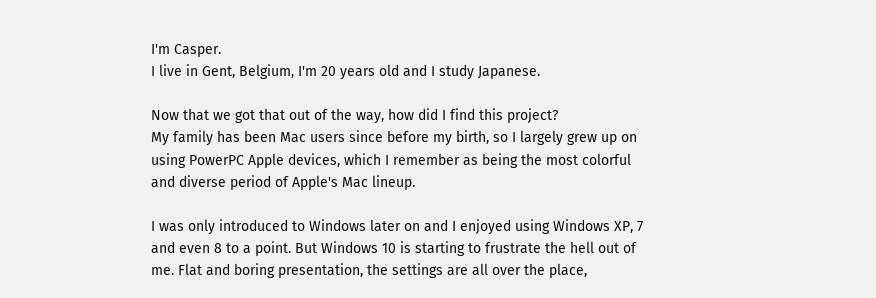I'm Casper.
I live in Gent, Belgium, I'm 20 years old and I study Japanese.

Now that we got that out of the way, how did I find this project?
My family has been Mac users since before my birth, so I largely grew up on using PowerPC Apple devices, which I remember as being the most colorful and diverse period of Apple's Mac lineup.

I was only introduced to Windows later on and I enjoyed using Windows XP, 7 and even 8 to a point. But Windows 10 is starting to frustrate the hell out of me. Flat and boring presentation, the settings are all over the place,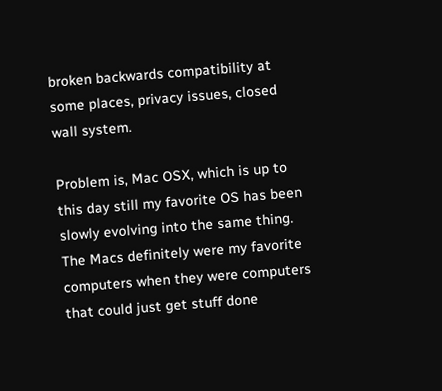broken backwards compatibility at some places, privacy issues, closed wall system.

Problem is, Mac OSX, which is up to this day still my favorite OS has been slowly evolving into the same thing. The Macs definitely were my favorite computers when they were computers that could just get stuff done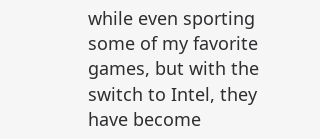while even sporting some of my favorite games, but with the switch to Intel, they have become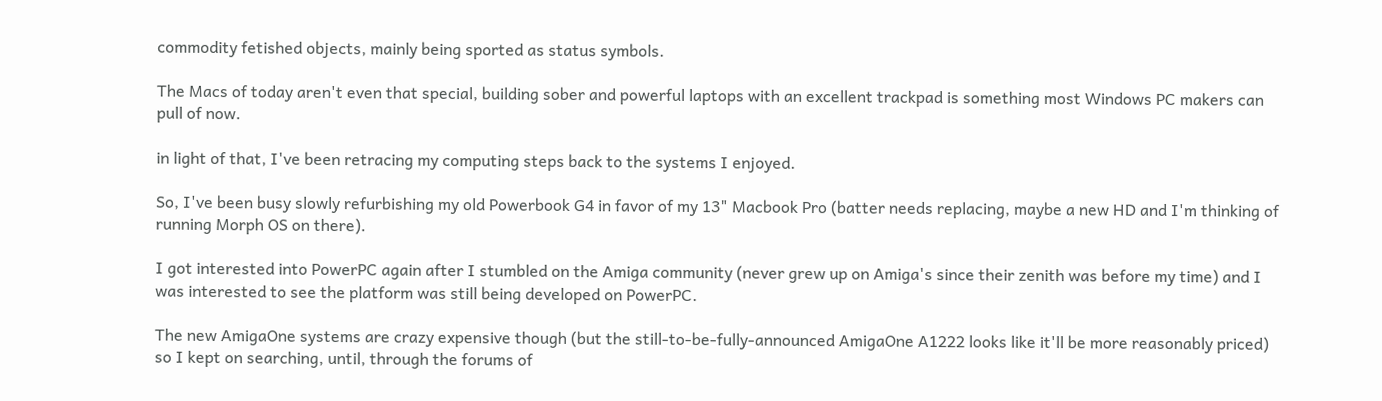commodity fetished objects, mainly being sported as status symbols.

The Macs of today aren't even that special, building sober and powerful laptops with an excellent trackpad is something most Windows PC makers can pull of now.

in light of that, I've been retracing my computing steps back to the systems I enjoyed.

So, I've been busy slowly refurbishing my old Powerbook G4 in favor of my 13" Macbook Pro (batter needs replacing, maybe a new HD and I'm thinking of running Morph OS on there).

I got interested into PowerPC again after I stumbled on the Amiga community (never grew up on Amiga's since their zenith was before my time) and I was interested to see the platform was still being developed on PowerPC.

The new AmigaOne systems are crazy expensive though (but the still-to-be-fully-announced AmigaOne A1222 looks like it'll be more reasonably priced) so I kept on searching, until, through the forums of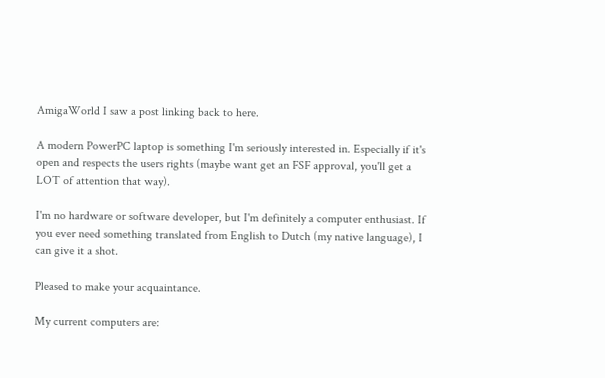AmigaWorld I saw a post linking back to here.

A modern PowerPC laptop is something I'm seriously interested in. Especially if it's open and respects the users rights (maybe want get an FSF approval, you'll get a LOT of attention that way).

I'm no hardware or software developer, but I'm definitely a computer enthusiast. If you ever need something translated from English to Dutch (my native language), I can give it a shot.

Pleased to make your acquaintance.

My current computers are: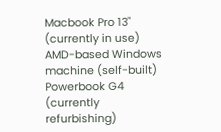Macbook Pro 13" (currently in use)
AMD-based Windows machine (self-built)
Powerbook G4 (currently refurbishing)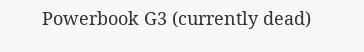Powerbook G3 (currently dead)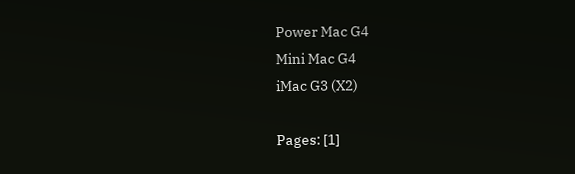Power Mac G4
Mini Mac G4
iMac G3 (X2)

Pages: [1]